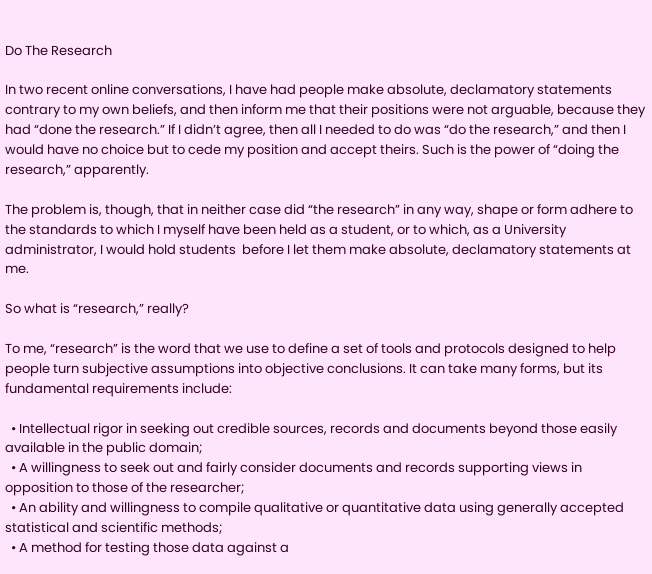Do The Research

In two recent online conversations, I have had people make absolute, declamatory statements contrary to my own beliefs, and then inform me that their positions were not arguable, because they had “done the research.” If I didn’t agree, then all I needed to do was “do the research,” and then I would have no choice but to cede my position and accept theirs. Such is the power of “doing the research,” apparently.

The problem is, though, that in neither case did “the research” in any way, shape or form adhere to the standards to which I myself have been held as a student, or to which, as a University administrator, I would hold students  before I let them make absolute, declamatory statements at me.

So what is “research,” really?

To me, “research” is the word that we use to define a set of tools and protocols designed to help people turn subjective assumptions into objective conclusions. It can take many forms, but its fundamental requirements include:

  • Intellectual rigor in seeking out credible sources, records and documents beyond those easily available in the public domain;
  • A willingness to seek out and fairly consider documents and records supporting views in opposition to those of the researcher;
  • An ability and willingness to compile qualitative or quantitative data using generally accepted statistical and scientific methods;
  • A method for testing those data against a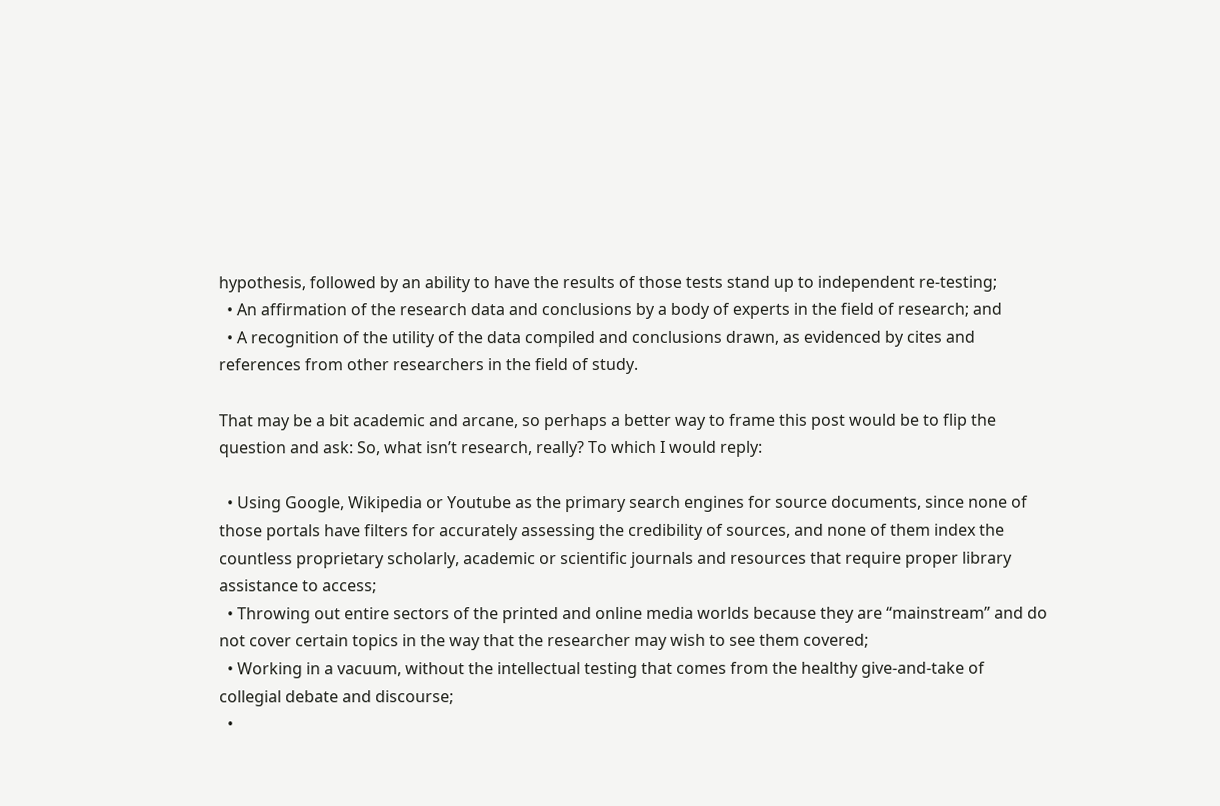hypothesis, followed by an ability to have the results of those tests stand up to independent re-testing;
  • An affirmation of the research data and conclusions by a body of experts in the field of research; and
  • A recognition of the utility of the data compiled and conclusions drawn, as evidenced by cites and references from other researchers in the field of study.

That may be a bit academic and arcane, so perhaps a better way to frame this post would be to flip the question and ask: So, what isn’t research, really? To which I would reply:

  • Using Google, Wikipedia or Youtube as the primary search engines for source documents, since none of those portals have filters for accurately assessing the credibility of sources, and none of them index the countless proprietary scholarly, academic or scientific journals and resources that require proper library assistance to access;
  • Throwing out entire sectors of the printed and online media worlds because they are “mainstream” and do not cover certain topics in the way that the researcher may wish to see them covered;
  • Working in a vacuum, without the intellectual testing that comes from the healthy give-and-take of collegial debate and discourse;
  •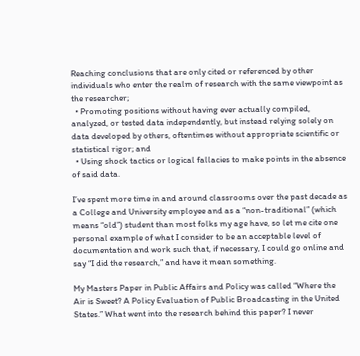Reaching conclusions that are only cited or referenced by other individuals who enter the realm of research with the same viewpoint as the researcher;
  • Promoting positions without having ever actually compiled, analyzed, or tested data independently, but instead relying solely on data developed by others, oftentimes without appropriate scientific or statistical rigor; and
  • Using shock tactics or logical fallacies to make points in the absence of said data.

I’ve spent more time in and around classrooms over the past decade as a College and University employee and as a “non-traditional” (which means “old”) student than most folks my age have, so let me cite one personal example of what I consider to be an acceptable level of documentation and work such that, if necessary, I could go online and say “I did the research,” and have it mean something.

My Masters Paper in Public Affairs and Policy was called “Where the Air is Sweet? A Policy Evaluation of Public Broadcasting in the United States.” What went into the research behind this paper? I never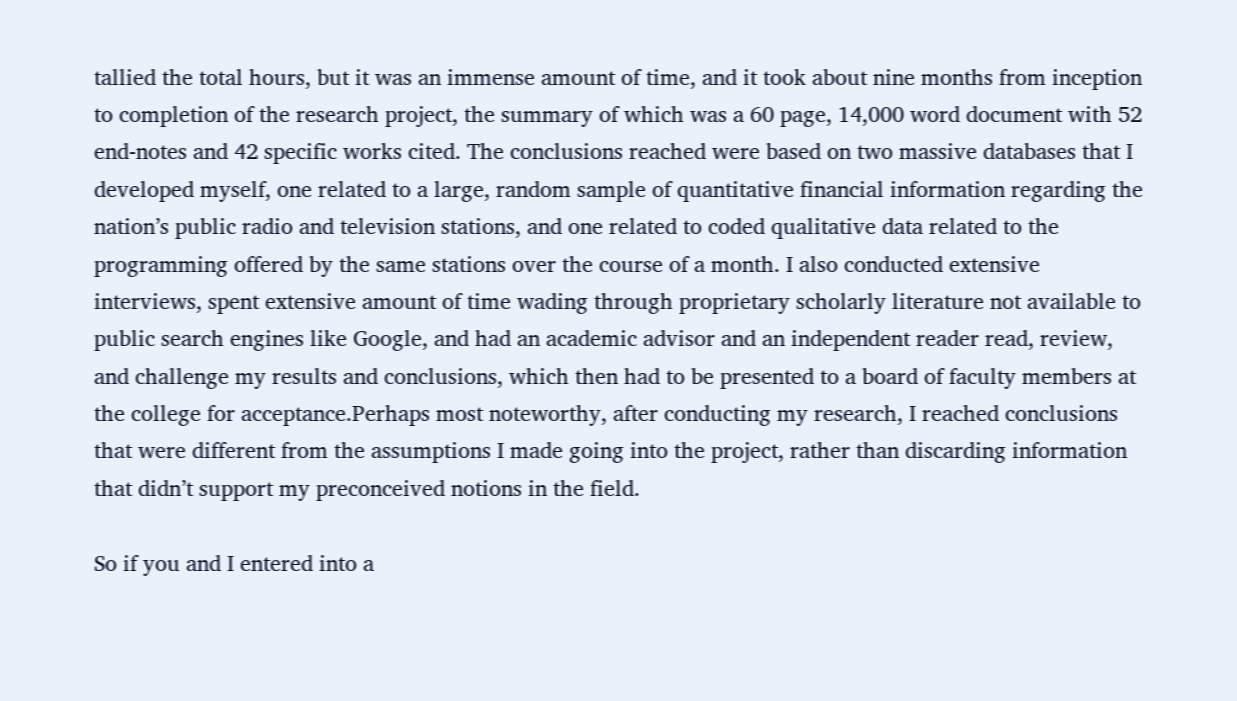tallied the total hours, but it was an immense amount of time, and it took about nine months from inception to completion of the research project, the summary of which was a 60 page, 14,000 word document with 52 end-notes and 42 specific works cited. The conclusions reached were based on two massive databases that I developed myself, one related to a large, random sample of quantitative financial information regarding the nation’s public radio and television stations, and one related to coded qualitative data related to the programming offered by the same stations over the course of a month. I also conducted extensive interviews, spent extensive amount of time wading through proprietary scholarly literature not available to public search engines like Google, and had an academic advisor and an independent reader read, review, and challenge my results and conclusions, which then had to be presented to a board of faculty members at the college for acceptance.Perhaps most noteworthy, after conducting my research, I reached conclusions that were different from the assumptions I made going into the project, rather than discarding information that didn’t support my preconceived notions in the field.

So if you and I entered into a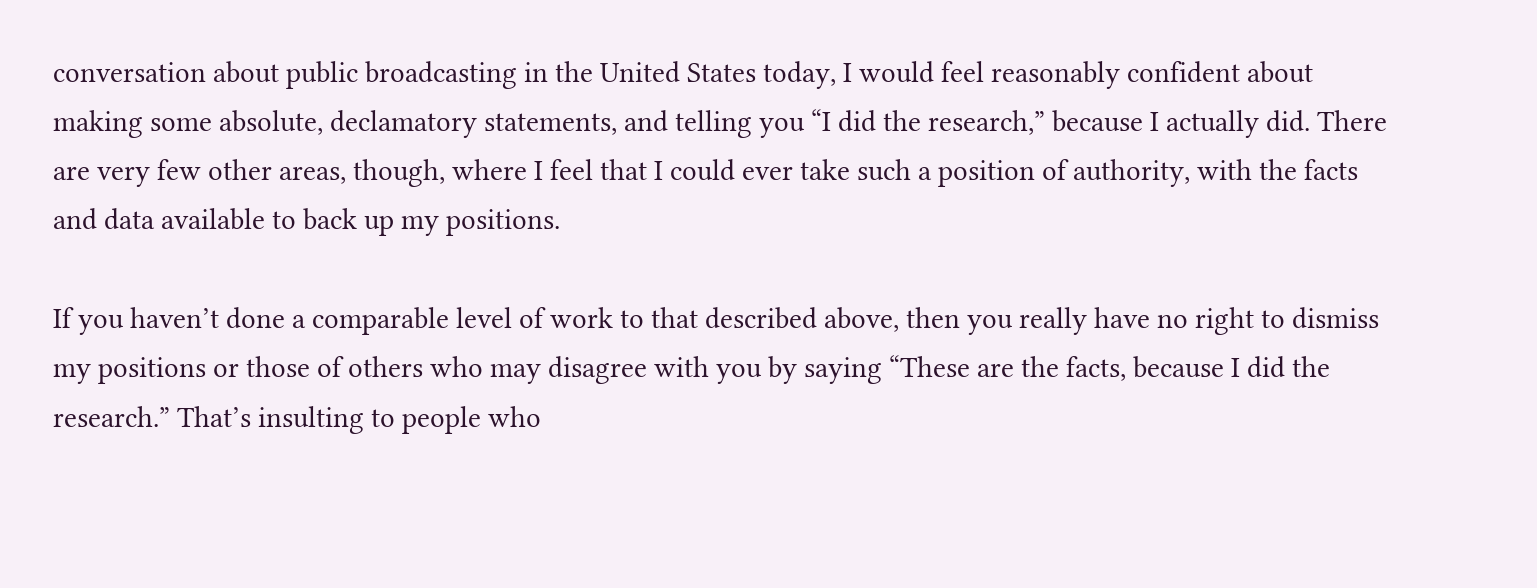conversation about public broadcasting in the United States today, I would feel reasonably confident about making some absolute, declamatory statements, and telling you “I did the research,” because I actually did. There are very few other areas, though, where I feel that I could ever take such a position of authority, with the facts and data available to back up my positions.

If you haven’t done a comparable level of work to that described above, then you really have no right to dismiss my positions or those of others who may disagree with you by saying “These are the facts, because I did the research.” That’s insulting to people who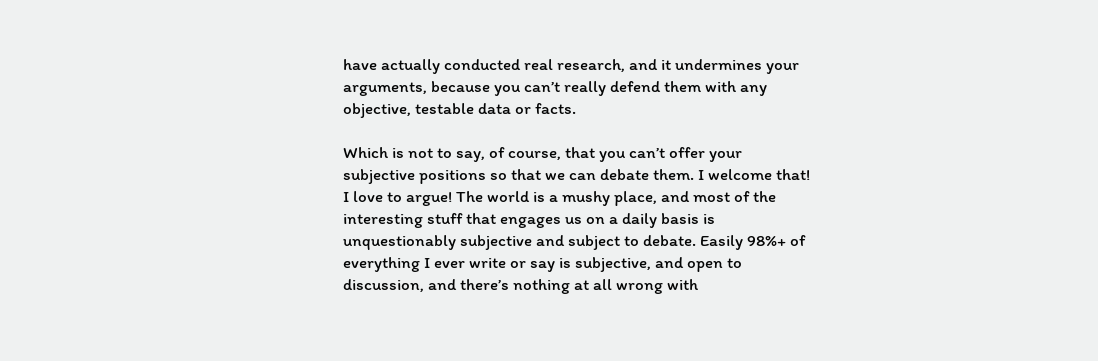have actually conducted real research, and it undermines your arguments, because you can’t really defend them with any objective, testable data or facts.

Which is not to say, of course, that you can’t offer your subjective positions so that we can debate them. I welcome that! I love to argue! The world is a mushy place, and most of the interesting stuff that engages us on a daily basis is unquestionably subjective and subject to debate. Easily 98%+ of everything I ever write or say is subjective, and open to discussion, and there’s nothing at all wrong with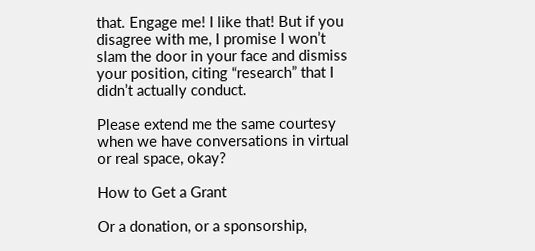that. Engage me! I like that! But if you disagree with me, I promise I won’t slam the door in your face and dismiss your position, citing “research” that I didn’t actually conduct.

Please extend me the same courtesy when we have conversations in virtual or real space, okay?

How to Get a Grant

Or a donation, or a sponsorship,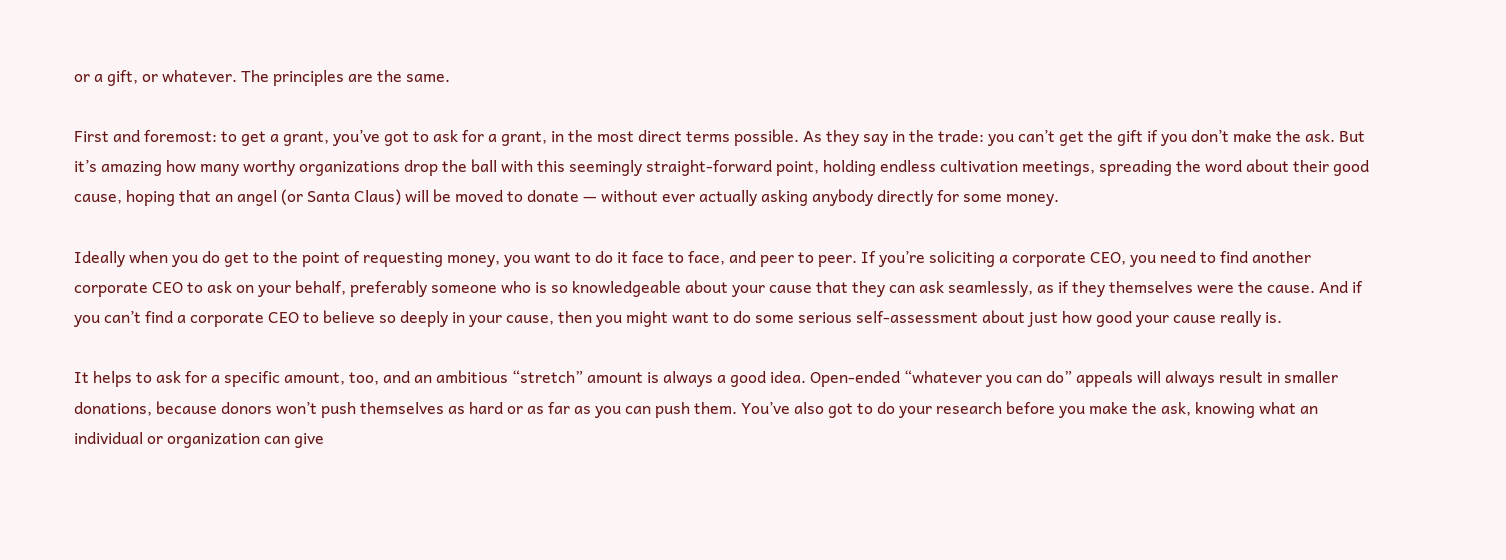or a gift, or whatever. The principles are the same.

First and foremost: to get a grant, you’ve got to ask for a grant, in the most direct terms possible. As they say in the trade: you can’t get the gift if you don’t make the ask. But it’s amazing how many worthy organizations drop the ball with this seemingly straight-forward point, holding endless cultivation meetings, spreading the word about their good cause, hoping that an angel (or Santa Claus) will be moved to donate — without ever actually asking anybody directly for some money.

Ideally when you do get to the point of requesting money, you want to do it face to face, and peer to peer. If you’re soliciting a corporate CEO, you need to find another corporate CEO to ask on your behalf, preferably someone who is so knowledgeable about your cause that they can ask seamlessly, as if they themselves were the cause. And if you can’t find a corporate CEO to believe so deeply in your cause, then you might want to do some serious self-assessment about just how good your cause really is.

It helps to ask for a specific amount, too, and an ambitious “stretch” amount is always a good idea. Open-ended “whatever you can do” appeals will always result in smaller donations, because donors won’t push themselves as hard or as far as you can push them. You’ve also got to do your research before you make the ask, knowing what an individual or organization can give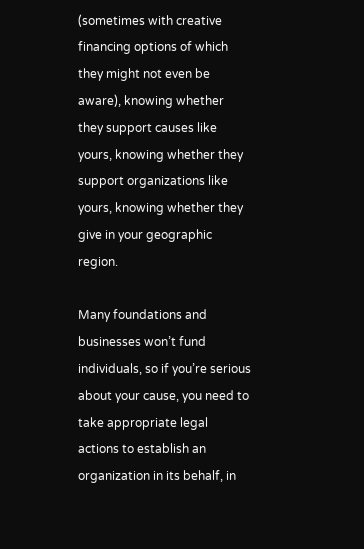(sometimes with creative financing options of which they might not even be aware), knowing whether they support causes like yours, knowing whether they support organizations like yours, knowing whether they give in your geographic region.

Many foundations and businesses won’t fund individuals, so if you’re serious about your cause, you need to take appropriate legal actions to establish an organization in its behalf, in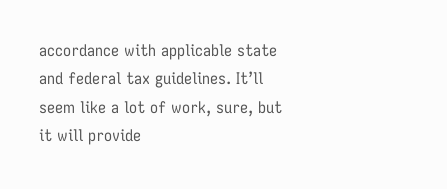accordance with applicable state and federal tax guidelines. It’ll seem like a lot of work, sure, but it will provide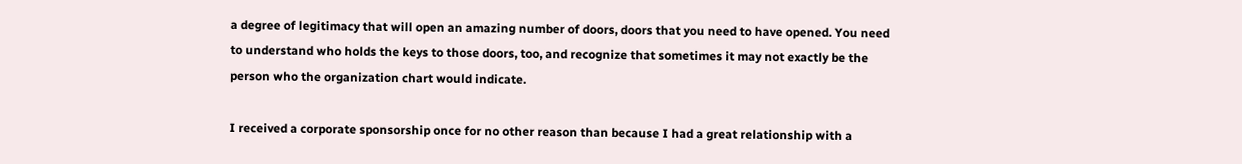a degree of legitimacy that will open an amazing number of doors, doors that you need to have opened. You need to understand who holds the keys to those doors, too, and recognize that sometimes it may not exactly be the person who the organization chart would indicate.

I received a corporate sponsorship once for no other reason than because I had a great relationship with a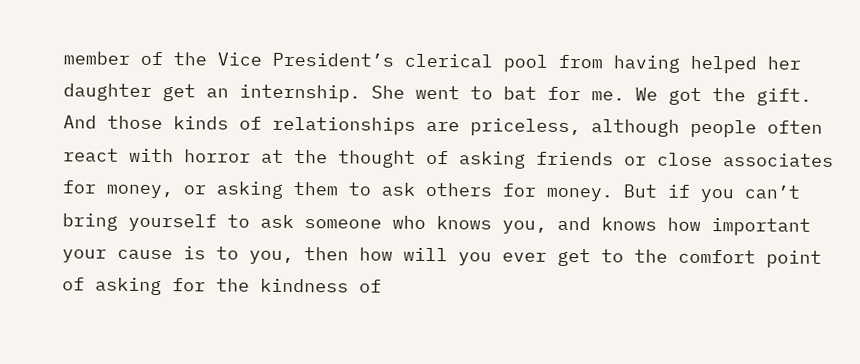member of the Vice President’s clerical pool from having helped her daughter get an internship. She went to bat for me. We got the gift. And those kinds of relationships are priceless, although people often react with horror at the thought of asking friends or close associates for money, or asking them to ask others for money. But if you can’t bring yourself to ask someone who knows you, and knows how important your cause is to you, then how will you ever get to the comfort point of asking for the kindness of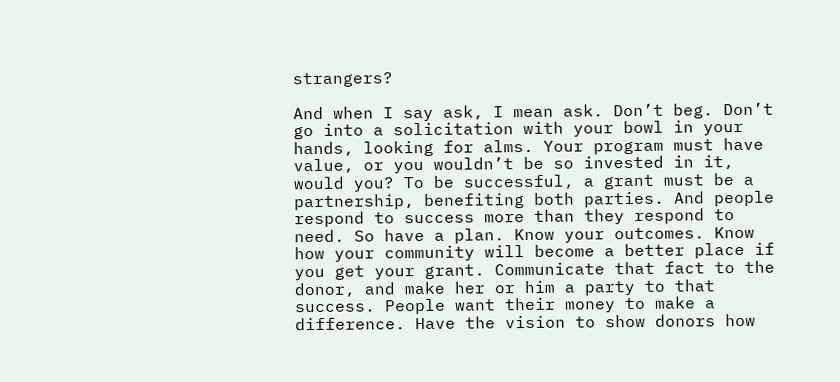strangers?

And when I say ask, I mean ask. Don’t beg. Don’t go into a solicitation with your bowl in your hands, looking for alms. Your program must have value, or you wouldn’t be so invested in it, would you? To be successful, a grant must be a partnership, benefiting both parties. And people respond to success more than they respond to need. So have a plan. Know your outcomes. Know how your community will become a better place if you get your grant. Communicate that fact to the donor, and make her or him a party to that success. People want their money to make a difference. Have the vision to show donors how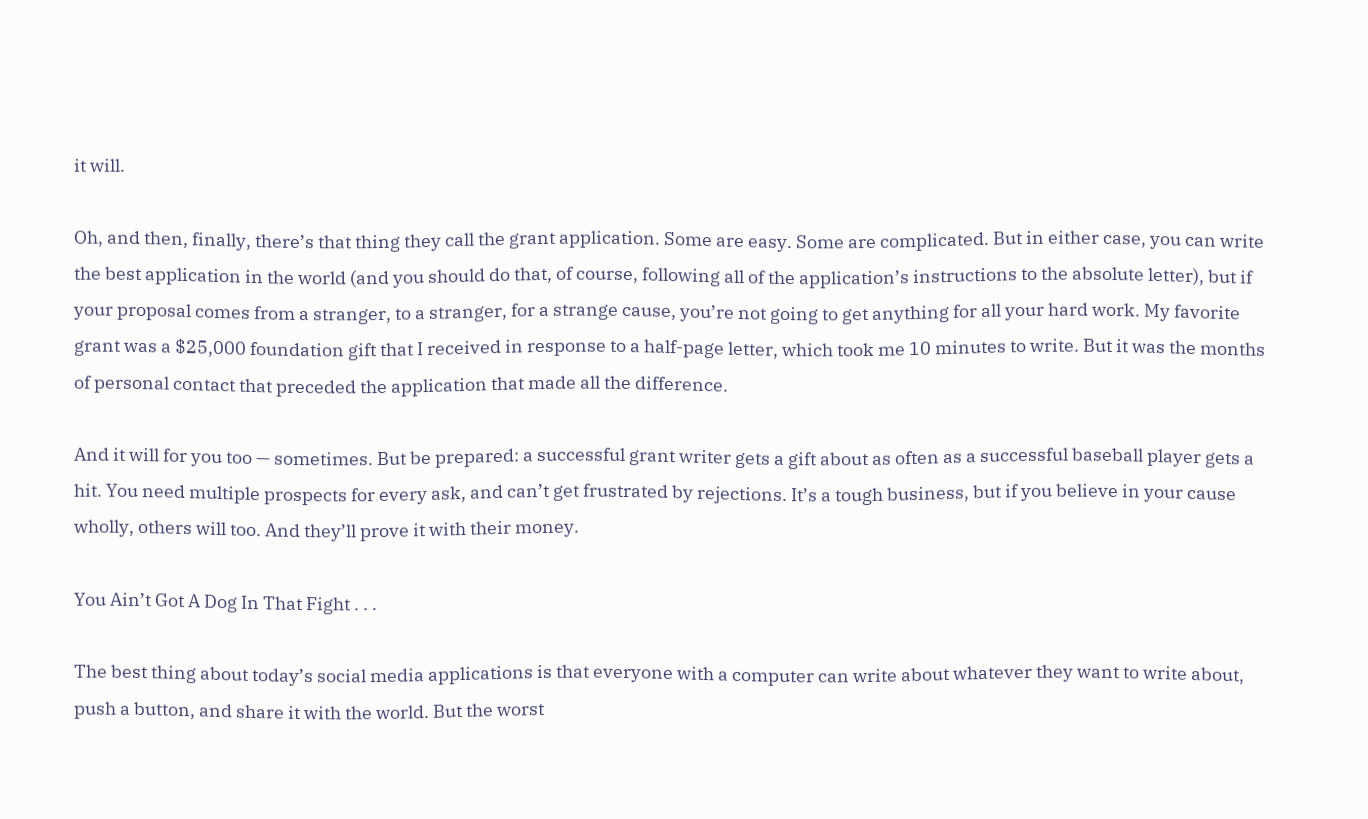it will.

Oh, and then, finally, there’s that thing they call the grant application. Some are easy. Some are complicated. But in either case, you can write the best application in the world (and you should do that, of course, following all of the application’s instructions to the absolute letter), but if your proposal comes from a stranger, to a stranger, for a strange cause, you’re not going to get anything for all your hard work. My favorite grant was a $25,000 foundation gift that I received in response to a half-page letter, which took me 10 minutes to write. But it was the months of personal contact that preceded the application that made all the difference.

And it will for you too — sometimes. But be prepared: a successful grant writer gets a gift about as often as a successful baseball player gets a hit. You need multiple prospects for every ask, and can’t get frustrated by rejections. It’s a tough business, but if you believe in your cause wholly, others will too. And they’ll prove it with their money.

You Ain’t Got A Dog In That Fight . . .

The best thing about today’s social media applications is that everyone with a computer can write about whatever they want to write about, push a button, and share it with the world. But the worst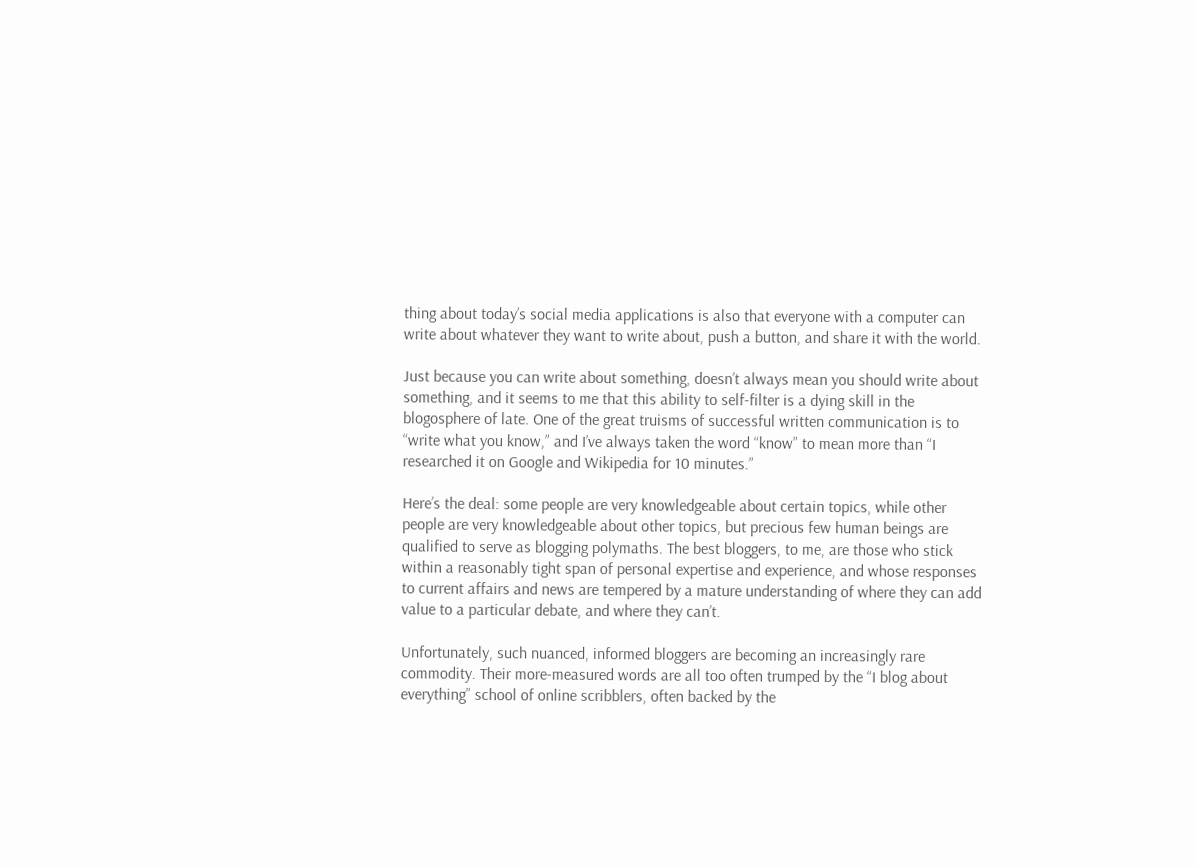thing about today’s social media applications is also that everyone with a computer can write about whatever they want to write about, push a button, and share it with the world.

Just because you can write about something, doesn’t always mean you should write about something, and it seems to me that this ability to self-filter is a dying skill in the blogosphere of late. One of the great truisms of successful written communication is to “write what you know,” and I’ve always taken the word “know” to mean more than “I researched it on Google and Wikipedia for 10 minutes.”

Here’s the deal: some people are very knowledgeable about certain topics, while other people are very knowledgeable about other topics, but precious few human beings are qualified to serve as blogging polymaths. The best bloggers, to me, are those who stick within a reasonably tight span of personal expertise and experience, and whose responses to current affairs and news are tempered by a mature understanding of where they can add value to a particular debate, and where they can’t.

Unfortunately, such nuanced, informed bloggers are becoming an increasingly rare commodity. Their more-measured words are all too often trumped by the “I blog about everything” school of online scribblers, often backed by the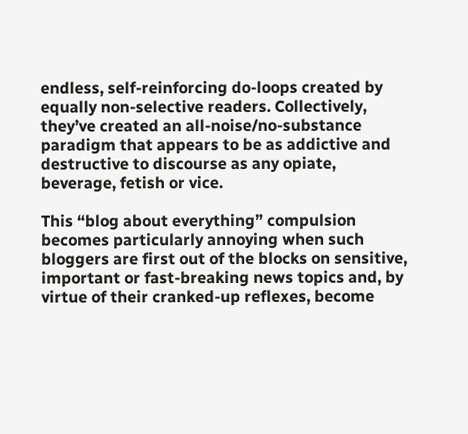endless, self-reinforcing do-loops created by equally non-selective readers. Collectively, they’ve created an all-noise/no-substance paradigm that appears to be as addictive and destructive to discourse as any opiate, beverage, fetish or vice.

This “blog about everything” compulsion becomes particularly annoying when such bloggers are first out of the blocks on sensitive, important or fast-breaking news topics and, by virtue of their cranked-up reflexes, become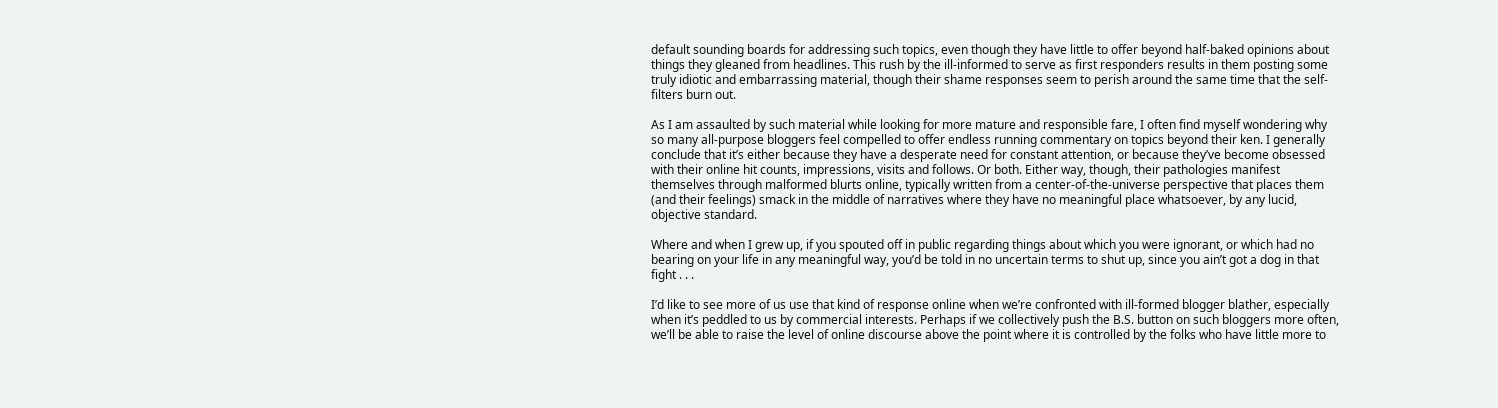default sounding boards for addressing such topics, even though they have little to offer beyond half-baked opinions about things they gleaned from headlines. This rush by the ill-informed to serve as first responders results in them posting some truly idiotic and embarrassing material, though their shame responses seem to perish around the same time that the self-filters burn out.

As I am assaulted by such material while looking for more mature and responsible fare, I often find myself wondering why so many all-purpose bloggers feel compelled to offer endless running commentary on topics beyond their ken. I generally conclude that it’s either because they have a desperate need for constant attention, or because they’ve become obsessed with their online hit counts, impressions, visits and follows. Or both. Either way, though, their pathologies manifest themselves through malformed blurts online, typically written from a center-of-the-universe perspective that places them (and their feelings) smack in the middle of narratives where they have no meaningful place whatsoever, by any lucid, objective standard.

Where and when I grew up, if you spouted off in public regarding things about which you were ignorant, or which had no bearing on your life in any meaningful way, you’d be told in no uncertain terms to shut up, since you ain’t got a dog in that fight . . .

I’d like to see more of us use that kind of response online when we’re confronted with ill-formed blogger blather, especially when it’s peddled to us by commercial interests. Perhaps if we collectively push the B.S. button on such bloggers more often, we’ll be able to raise the level of online discourse above the point where it is controlled by the folks who have little more to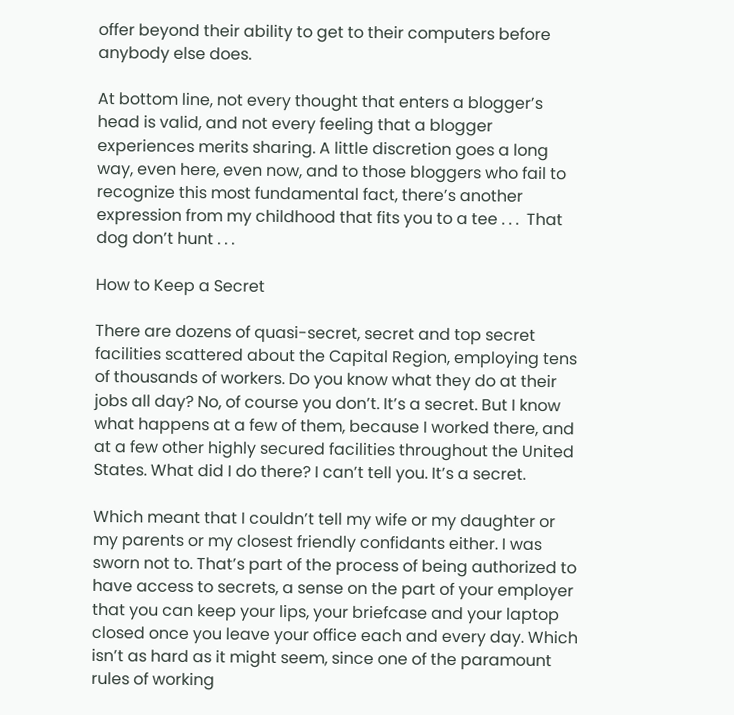offer beyond their ability to get to their computers before anybody else does.

At bottom line, not every thought that enters a blogger’s head is valid, and not every feeling that a blogger experiences merits sharing. A little discretion goes a long way, even here, even now, and to those bloggers who fail to recognize this most fundamental fact, there’s another expression from my childhood that fits you to a tee . . .  That dog don’t hunt . . .

How to Keep a Secret

There are dozens of quasi-secret, secret and top secret facilities scattered about the Capital Region, employing tens of thousands of workers. Do you know what they do at their jobs all day? No, of course you don’t. It’s a secret. But I know what happens at a few of them, because I worked there, and at a few other highly secured facilities throughout the United States. What did I do there? I can’t tell you. It’s a secret.

Which meant that I couldn’t tell my wife or my daughter or my parents or my closest friendly confidants either. I was sworn not to. That’s part of the process of being authorized to have access to secrets, a sense on the part of your employer that you can keep your lips, your briefcase and your laptop closed once you leave your office each and every day. Which isn’t as hard as it might seem, since one of the paramount rules of working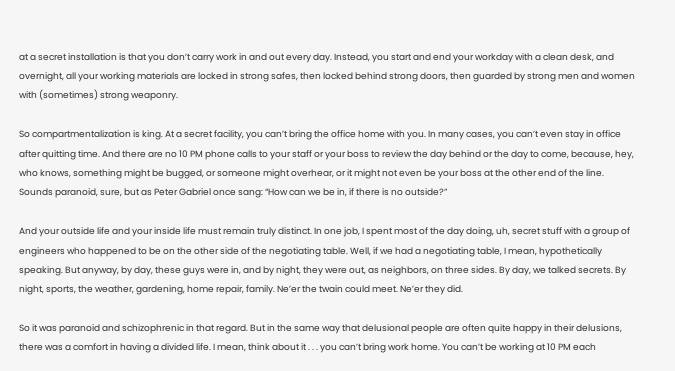at a secret installation is that you don’t carry work in and out every day. Instead, you start and end your workday with a clean desk, and overnight, all your working materials are locked in strong safes, then locked behind strong doors, then guarded by strong men and women with (sometimes) strong weaponry.

So compartmentalization is king. At a secret facility, you can’t bring the office home with you. In many cases, you can’t even stay in office after quitting time. And there are no 10 PM phone calls to your staff or your boss to review the day behind or the day to come, because, hey, who knows, something might be bugged, or someone might overhear, or it might not even be your boss at the other end of the line. Sounds paranoid, sure, but as Peter Gabriel once sang: “How can we be in, if there is no outside?”

And your outside life and your inside life must remain truly distinct. In one job, I spent most of the day doing, uh, secret stuff with a group of engineers who happened to be on the other side of the negotiating table. Well, if we had a negotiating table, I mean, hypothetically speaking. But anyway, by day, these guys were in, and by night, they were out, as neighbors, on three sides. By day, we talked secrets. By night, sports, the weather, gardening, home repair, family. Ne’er the twain could meet. Ne’er they did.

So it was paranoid and schizophrenic in that regard. But in the same way that delusional people are often quite happy in their delusions, there was a comfort in having a divided life. I mean, think about it . . . you can’t bring work home. You can’t be working at 10 PM each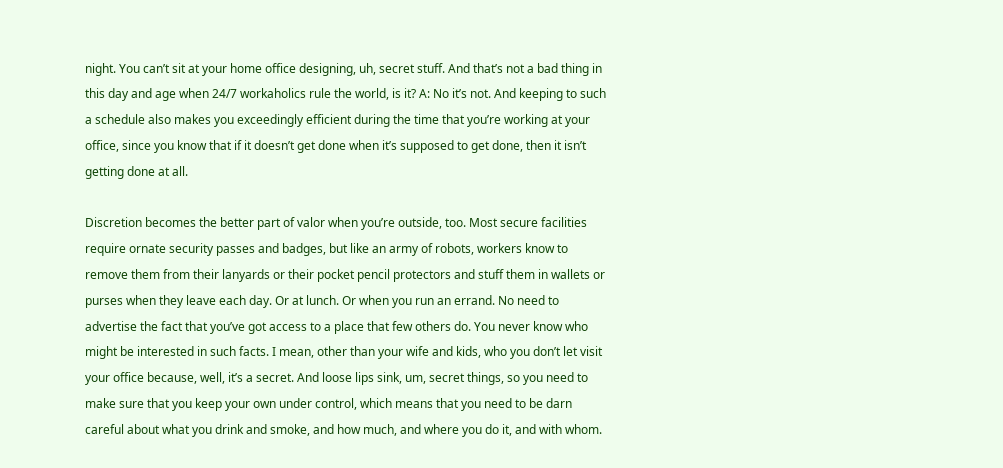night. You can’t sit at your home office designing, uh, secret stuff. And that’s not a bad thing in this day and age when 24/7 workaholics rule the world, is it? A: No it’s not. And keeping to such a schedule also makes you exceedingly efficient during the time that you’re working at your office, since you know that if it doesn’t get done when it’s supposed to get done, then it isn’t getting done at all.

Discretion becomes the better part of valor when you’re outside, too. Most secure facilities require ornate security passes and badges, but like an army of robots, workers know to remove them from their lanyards or their pocket pencil protectors and stuff them in wallets or purses when they leave each day. Or at lunch. Or when you run an errand. No need to advertise the fact that you’ve got access to a place that few others do. You never know who might be interested in such facts. I mean, other than your wife and kids, who you don’t let visit your office because, well, it’s a secret. And loose lips sink, um, secret things, so you need to make sure that you keep your own under control, which means that you need to be darn careful about what you drink and smoke, and how much, and where you do it, and with whom.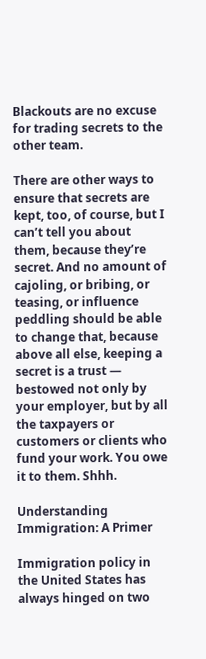Blackouts are no excuse for trading secrets to the other team.

There are other ways to ensure that secrets are kept, too, of course, but I can’t tell you about them, because they’re secret. And no amount of cajoling, or bribing, or teasing, or influence peddling should be able to change that, because above all else, keeping a secret is a trust — bestowed not only by your employer, but by all the taxpayers or customers or clients who fund your work. You owe it to them. Shhh.

Understanding Immigration: A Primer

Immigration policy in the United States has always hinged on two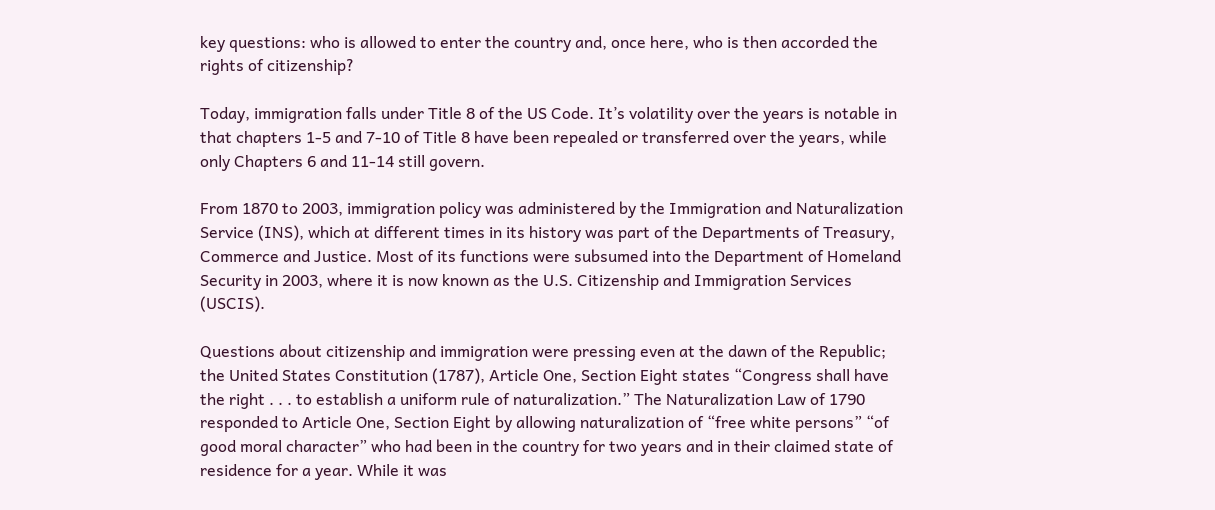key questions: who is allowed to enter the country and, once here, who is then accorded the rights of citizenship?

Today, immigration falls under Title 8 of the US Code. It’s volatility over the years is notable in that chapters 1-5 and 7-10 of Title 8 have been repealed or transferred over the years, while only Chapters 6 and 11-14 still govern.

From 1870 to 2003, immigration policy was administered by the Immigration and Naturalization Service (INS), which at different times in its history was part of the Departments of Treasury, Commerce and Justice. Most of its functions were subsumed into the Department of Homeland Security in 2003, where it is now known as the U.S. Citizenship and Immigration Services (USCIS).

Questions about citizenship and immigration were pressing even at the dawn of the Republic; the United States Constitution (1787), Article One, Section Eight states “Congress shall have the right . . . to establish a uniform rule of naturalization.” The Naturalization Law of 1790 responded to Article One, Section Eight by allowing naturalization of “free white persons” “of good moral character” who had been in the country for two years and in their claimed state of residence for a year. While it was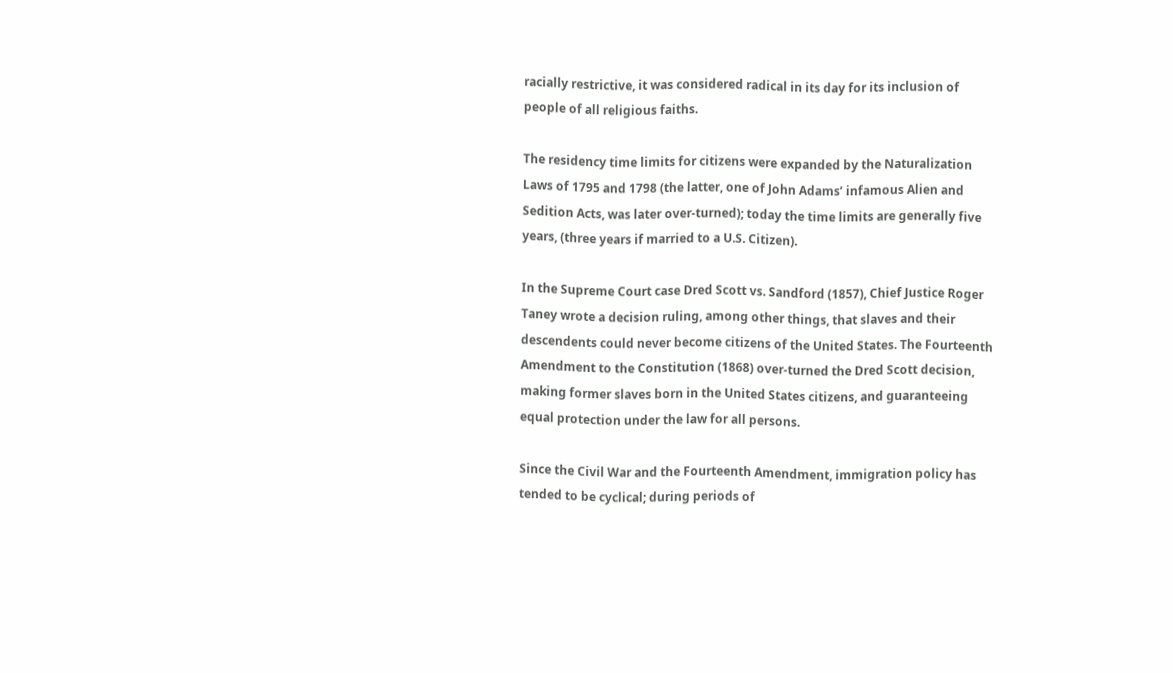racially restrictive, it was considered radical in its day for its inclusion of people of all religious faiths.

The residency time limits for citizens were expanded by the Naturalization Laws of 1795 and 1798 (the latter, one of John Adams’ infamous Alien and Sedition Acts, was later over-turned); today the time limits are generally five years, (three years if married to a U.S. Citizen).

In the Supreme Court case Dred Scott vs. Sandford (1857), Chief Justice Roger Taney wrote a decision ruling, among other things, that slaves and their descendents could never become citizens of the United States. The Fourteenth Amendment to the Constitution (1868) over-turned the Dred Scott decision, making former slaves born in the United States citizens, and guaranteeing equal protection under the law for all persons.

Since the Civil War and the Fourteenth Amendment, immigration policy has tended to be cyclical; during periods of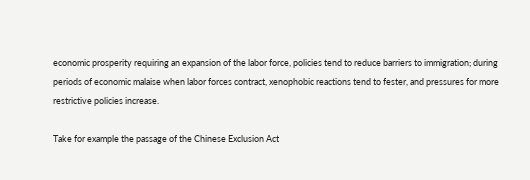economic prosperity requiring an expansion of the labor force, policies tend to reduce barriers to immigration; during periods of economic malaise when labor forces contract, xenophobic reactions tend to fester, and pressures for more restrictive policies increase.

Take for example the passage of the Chinese Exclusion Act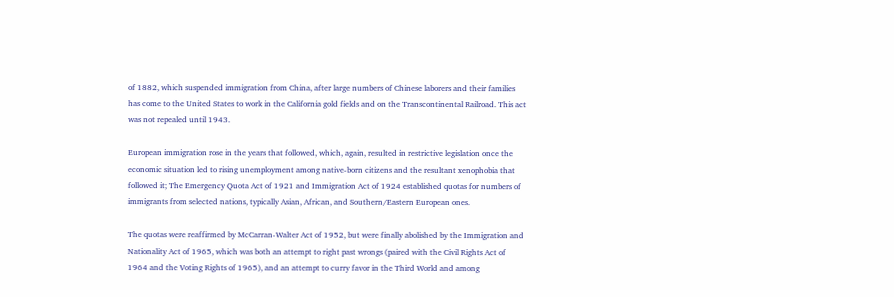of 1882, which suspended immigration from China, after large numbers of Chinese laborers and their families has come to the United States to work in the California gold fields and on the Transcontinental Railroad. This act was not repealed until 1943.

European immigration rose in the years that followed, which, again, resulted in restrictive legislation once the economic situation led to rising unemployment among native-born citizens and the resultant xenophobia that followed it; The Emergency Quota Act of 1921 and Immigration Act of 1924 established quotas for numbers of immigrants from selected nations, typically Asian, African, and Southern/Eastern European ones.

The quotas were reaffirmed by McCarran-Walter Act of 1952, but were finally abolished by the Immigration and Nationality Act of 1965, which was both an attempt to right past wrongs (paired with the Civil Rights Act of 1964 and the Voting Rights of 1965), and an attempt to curry favor in the Third World and among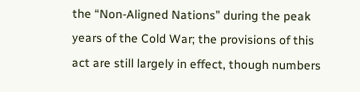the “Non-Aligned Nations” during the peak years of the Cold War; the provisions of this act are still largely in effect, though numbers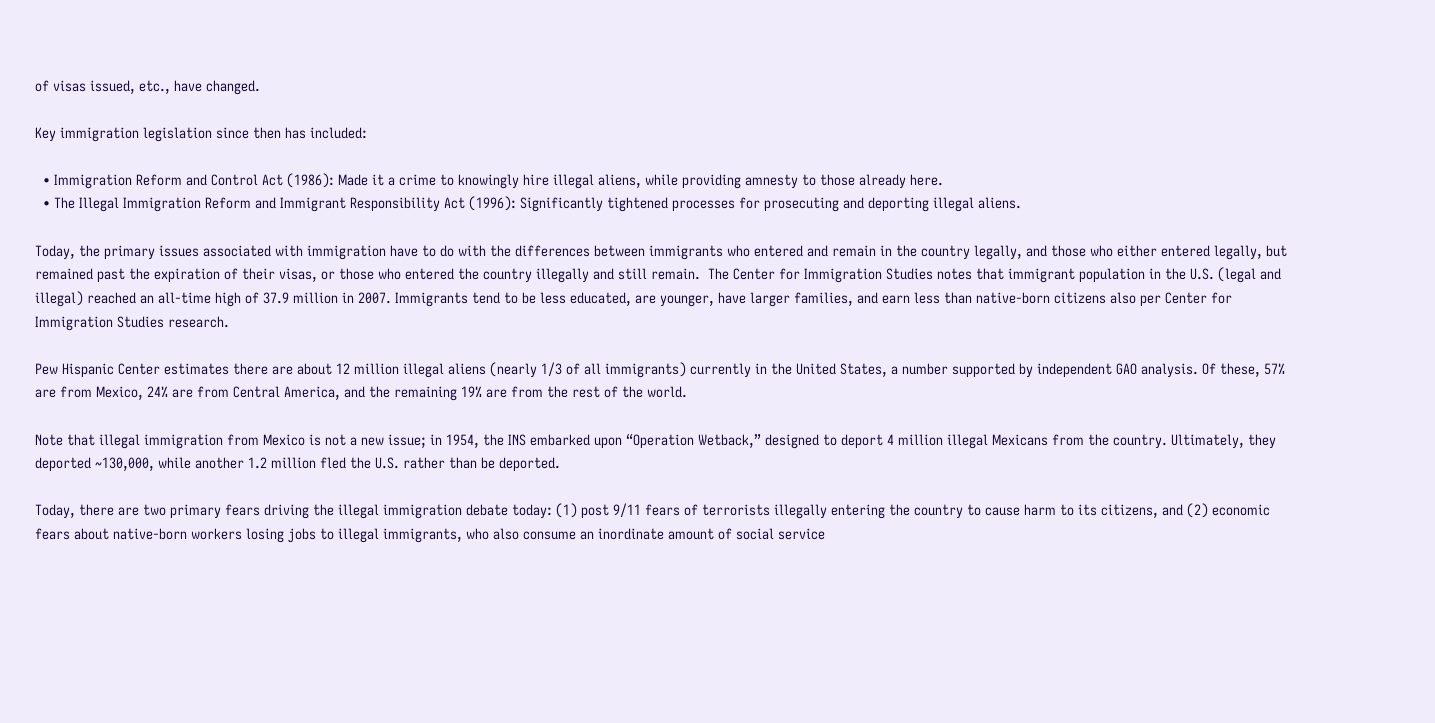of visas issued, etc., have changed.

Key immigration legislation since then has included:

  • Immigration Reform and Control Act (1986): Made it a crime to knowingly hire illegal aliens, while providing amnesty to those already here.
  • The Illegal Immigration Reform and Immigrant Responsibility Act (1996): Significantly tightened processes for prosecuting and deporting illegal aliens.

Today, the primary issues associated with immigration have to do with the differences between immigrants who entered and remain in the country legally, and those who either entered legally, but remained past the expiration of their visas, or those who entered the country illegally and still remain.  The Center for Immigration Studies notes that immigrant population in the U.S. (legal and illegal) reached an all-time high of 37.9 million in 2007. Immigrants tend to be less educated, are younger, have larger families, and earn less than native-born citizens also per Center for Immigration Studies research.

Pew Hispanic Center estimates there are about 12 million illegal aliens (nearly 1/3 of all immigrants) currently in the United States, a number supported by independent GAO analysis. Of these, 57% are from Mexico, 24% are from Central America, and the remaining 19% are from the rest of the world.

Note that illegal immigration from Mexico is not a new issue; in 1954, the INS embarked upon “Operation Wetback,” designed to deport 4 million illegal Mexicans from the country. Ultimately, they deported ~130,000, while another 1.2 million fled the U.S. rather than be deported.

Today, there are two primary fears driving the illegal immigration debate today: (1) post 9/11 fears of terrorists illegally entering the country to cause harm to its citizens, and (2) economic fears about native-born workers losing jobs to illegal immigrants, who also consume an inordinate amount of social service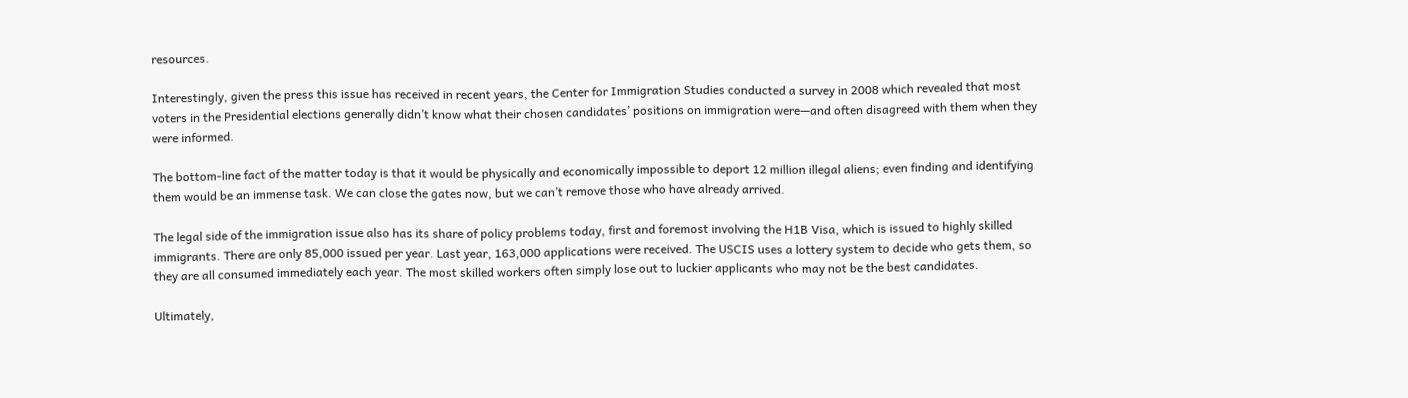resources.

Interestingly, given the press this issue has received in recent years, the Center for Immigration Studies conducted a survey in 2008 which revealed that most voters in the Presidential elections generally didn’t know what their chosen candidates’ positions on immigration were—and often disagreed with them when they were informed.

The bottom-line fact of the matter today is that it would be physically and economically impossible to deport 12 million illegal aliens; even finding and identifying them would be an immense task. We can close the gates now, but we can’t remove those who have already arrived.

The legal side of the immigration issue also has its share of policy problems today, first and foremost involving the H1B Visa, which is issued to highly skilled immigrants. There are only 85,000 issued per year. Last year, 163,000 applications were received. The USCIS uses a lottery system to decide who gets them, so they are all consumed immediately each year. The most skilled workers often simply lose out to luckier applicants who may not be the best candidates.

Ultimately,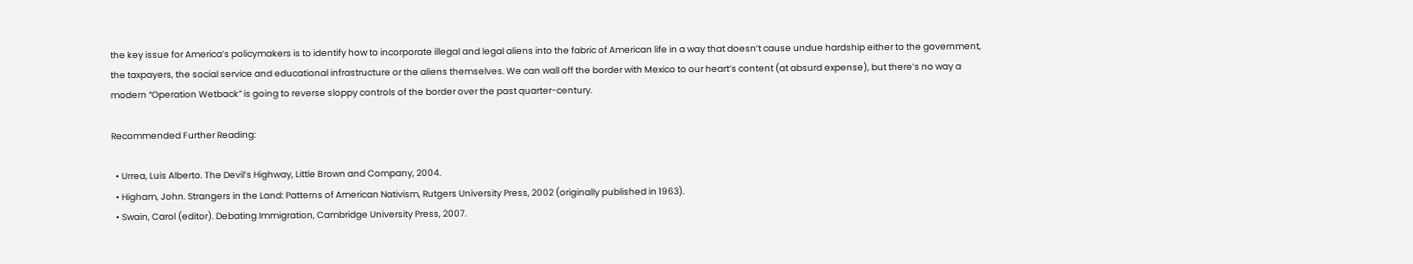the key issue for America’s policymakers is to identify how to incorporate illegal and legal aliens into the fabric of American life in a way that doesn’t cause undue hardship either to the government, the taxpayers, the social service and educational infrastructure or the aliens themselves. We can wall off the border with Mexico to our heart’s content (at absurd expense), but there’s no way a modern “Operation Wetback” is going to reverse sloppy controls of the border over the past quarter-century.

Recommended Further Reading:

  • Urrea, Luis Alberto. The Devil’s Highway, Little Brown and Company, 2004.
  • Higham, John. Strangers in the Land: Patterns of American Nativism, Rutgers University Press, 2002 (originally published in 1963).
  • Swain, Carol (editor). Debating Immigration, Cambridge University Press, 2007.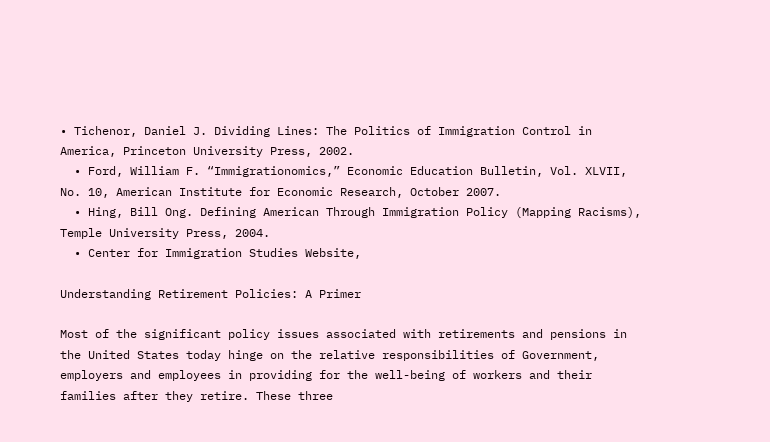• Tichenor, Daniel J. Dividing Lines: The Politics of Immigration Control in America, Princeton University Press, 2002.
  • Ford, William F. “Immigrationomics,” Economic Education Bulletin, Vol. XLVII, No. 10, American Institute for Economic Research, October 2007.
  • Hing, Bill Ong. Defining American Through Immigration Policy (Mapping Racisms), Temple University Press, 2004.
  • Center for Immigration Studies Website,

Understanding Retirement Policies: A Primer

Most of the significant policy issues associated with retirements and pensions in the United States today hinge on the relative responsibilities of Government, employers and employees in providing for the well-being of workers and their families after they retire. These three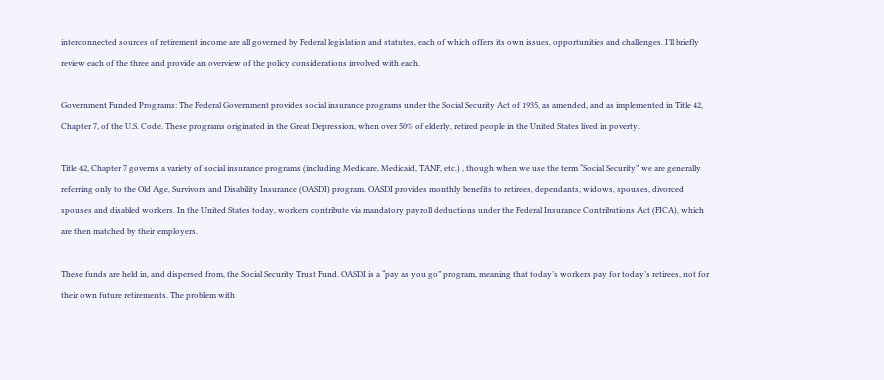interconnected sources of retirement income are all governed by Federal legislation and statutes, each of which offers its own issues, opportunities and challenges. I’ll briefly review each of the three and provide an overview of the policy considerations involved with each.

Government Funded Programs: The Federal Government provides social insurance programs under the Social Security Act of 1935, as amended, and as implemented in Title 42, Chapter 7, of the U.S. Code. These programs originated in the Great Depression, when over 50% of elderly, retired people in the United States lived in poverty.

Title 42, Chapter 7 governs a variety of social insurance programs (including Medicare, Medicaid, TANF, etc.) , though when we use the term “Social Security” we are generally referring only to the Old Age, Survivors and Disability Insurance (OASDI) program. OASDI provides monthly benefits to retirees, dependants, widows, spouses, divorced spouses and disabled workers. In the United States today, workers contribute via mandatory payroll deductions under the Federal Insurance Contributions Act (FICA), which are then matched by their employers.

These funds are held in, and dispersed from, the Social Security Trust Fund. OASDI is a “pay as you go” program, meaning that today’s workers pay for today’s retirees, not for their own future retirements. The problem with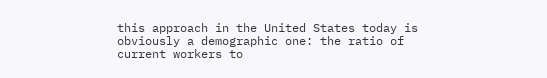this approach in the United States today is obviously a demographic one: the ratio of current workers to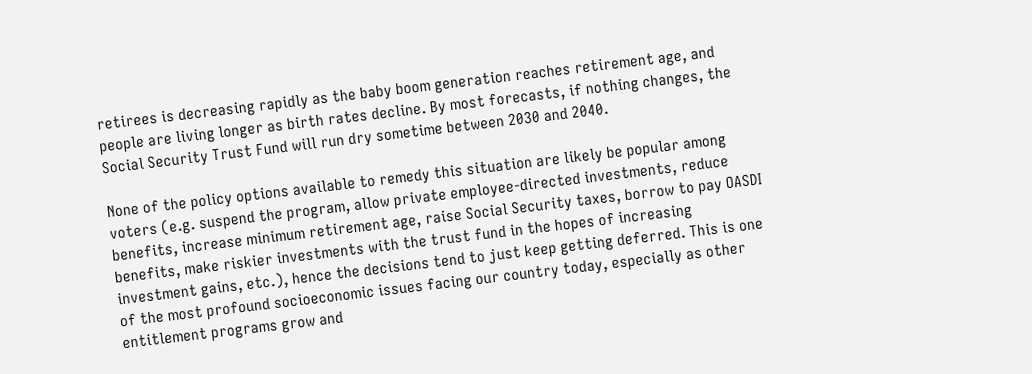retirees is decreasing rapidly as the baby boom generation reaches retirement age, and people are living longer as birth rates decline. By most forecasts, if nothing changes, the Social Security Trust Fund will run dry sometime between 2030 and 2040.

None of the policy options available to remedy this situation are likely be popular among voters (e.g. suspend the program, allow private employee-directed investments, reduce benefits, increase minimum retirement age, raise Social Security taxes, borrow to pay OASDI benefits, make riskier investments with the trust fund in the hopes of increasing investment gains, etc.), hence the decisions tend to just keep getting deferred. This is one of the most profound socioeconomic issues facing our country today, especially as other entitlement programs grow and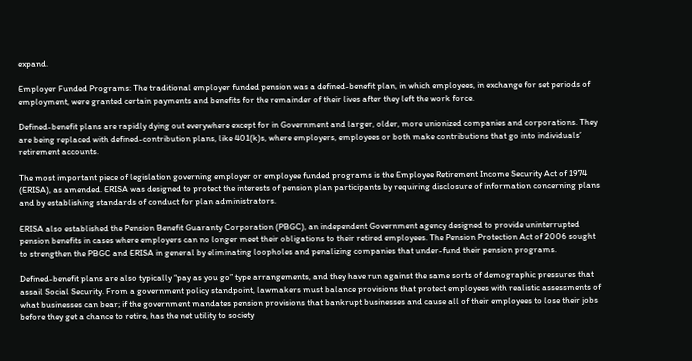expand.

Employer Funded Programs: The traditional employer funded pension was a defined-benefit plan, in which employees, in exchange for set periods of employment, were granted certain payments and benefits for the remainder of their lives after they left the work force.

Defined-benefit plans are rapidly dying out everywhere except for in Government and larger, older, more unionized companies and corporations. They are being replaced with defined-contribution plans, like 401(k)s, where employers, employees or both make contributions that go into individuals’ retirement accounts.

The most important piece of legislation governing employer or employee funded programs is the Employee Retirement Income Security Act of 1974 (ERISA), as amended. ERISA was designed to protect the interests of pension plan participants by requiring disclosure of information concerning plans and by establishing standards of conduct for plan administrators.

ERISA also established the Pension Benefit Guaranty Corporation (PBGC), an independent Government agency designed to provide uninterrupted pension benefits in cases where employers can no longer meet their obligations to their retired employees. The Pension Protection Act of 2006 sought to strengthen the PBGC and ERISA in general by eliminating loopholes and penalizing companies that under-fund their pension programs.

Defined-benefit plans are also typically “pay as you go” type arrangements, and they have run against the same sorts of demographic pressures that assail Social Security. From a government policy standpoint, lawmakers must balance provisions that protect employees with realistic assessments of what businesses can bear; if the government mandates pension provisions that bankrupt businesses and cause all of their employees to lose their jobs before they get a chance to retire, has the net utility to society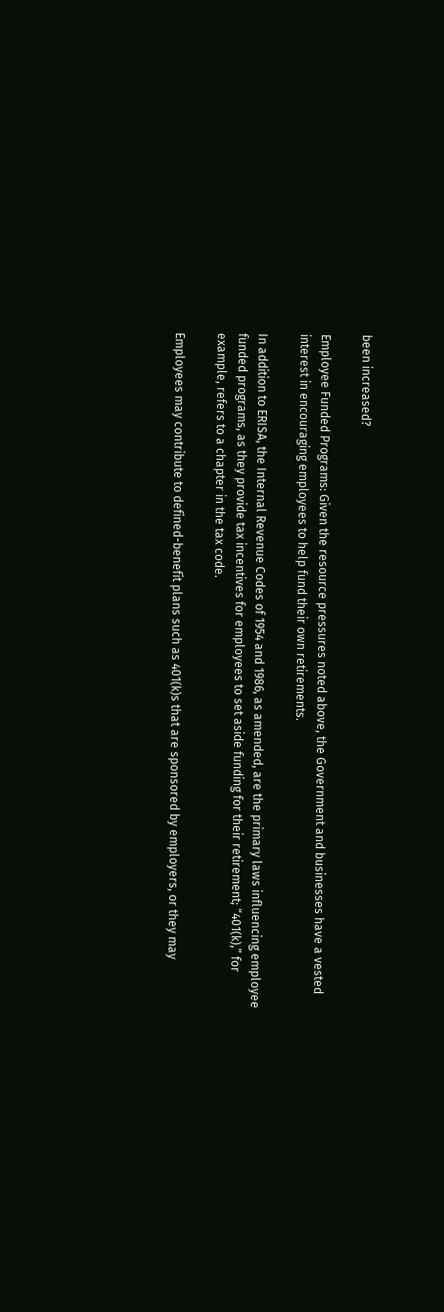been increased?

Employee Funded Programs: Given the resource pressures noted above, the Government and businesses have a vested interest in encouraging employees to help fund their own retirements.

In addition to ERISA, the Internal Revenue Codes of 1954 and 1986, as amended, are the primary laws influencing employee funded programs, as they provide tax incentives for employees to set aside funding for their retirement; “401(k),” for example, refers to a chapter in the tax code.

Employees may contribute to defined-benefit plans such as 401(k)s that are sponsored by employers, or they may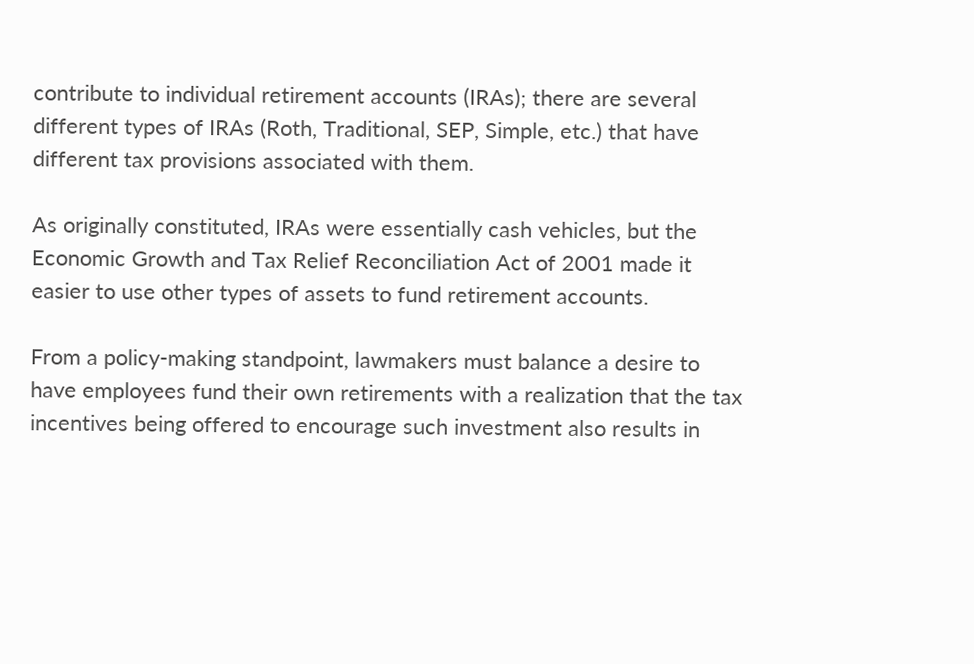contribute to individual retirement accounts (IRAs); there are several different types of IRAs (Roth, Traditional, SEP, Simple, etc.) that have different tax provisions associated with them.

As originally constituted, IRAs were essentially cash vehicles, but the Economic Growth and Tax Relief Reconciliation Act of 2001 made it easier to use other types of assets to fund retirement accounts.

From a policy-making standpoint, lawmakers must balance a desire to have employees fund their own retirements with a realization that the tax incentives being offered to encourage such investment also results in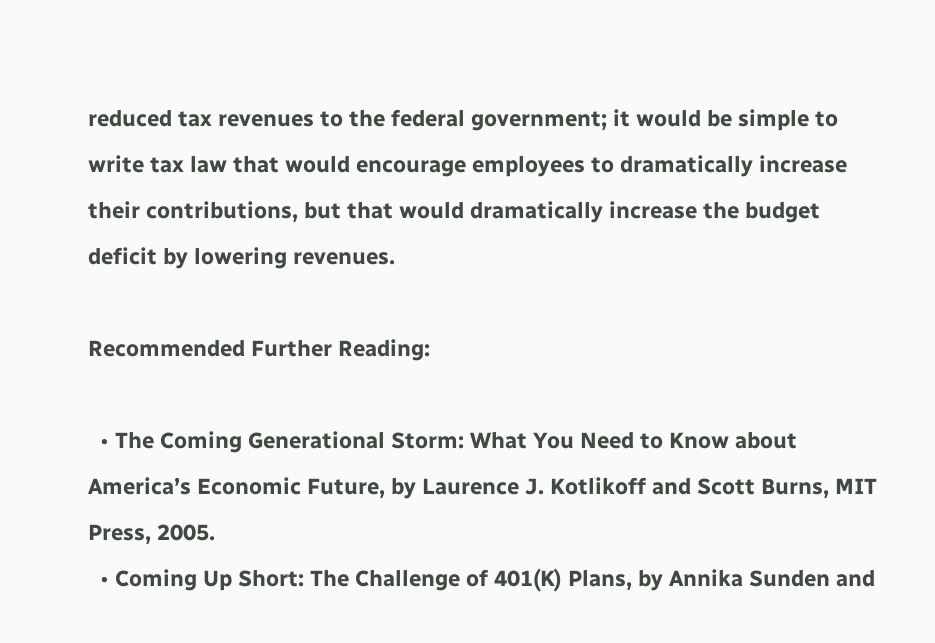reduced tax revenues to the federal government; it would be simple to write tax law that would encourage employees to dramatically increase their contributions, but that would dramatically increase the budget deficit by lowering revenues.

Recommended Further Reading:

  • The Coming Generational Storm: What You Need to Know about America’s Economic Future, by Laurence J. Kotlikoff and Scott Burns, MIT Press, 2005.
  • Coming Up Short: The Challenge of 401(K) Plans, by Annika Sunden and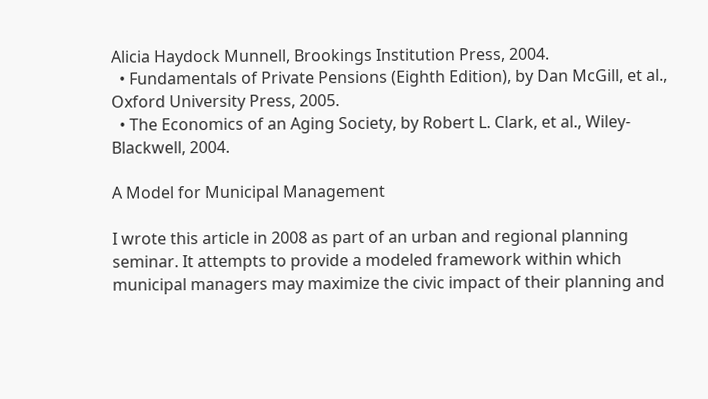Alicia Haydock Munnell, Brookings Institution Press, 2004.
  • Fundamentals of Private Pensions (Eighth Edition), by Dan McGill, et al., Oxford University Press, 2005.
  • The Economics of an Aging Society, by Robert L. Clark, et al., Wiley-Blackwell, 2004.

A Model for Municipal Management

I wrote this article in 2008 as part of an urban and regional planning seminar. It attempts to provide a modeled framework within which municipal managers may maximize the civic impact of their planning and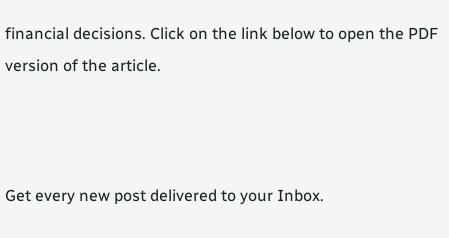financial decisions. Click on the link below to open the PDF version of the article.



Get every new post delivered to your Inbox.